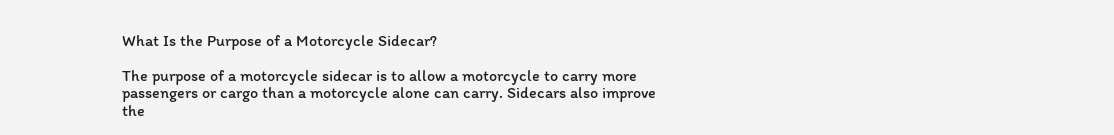What Is the Purpose of a Motorcycle Sidecar?

The purpose of a motorcycle sidecar is to allow a motorcycle to carry more passengers or cargo than a motorcycle alone can carry. Sidecars also improve the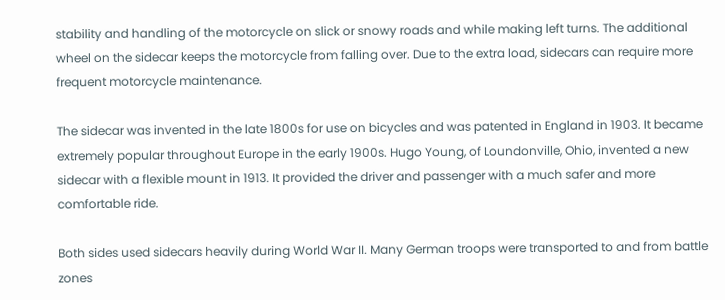stability and handling of the motorcycle on slick or snowy roads and while making left turns. The additional wheel on the sidecar keeps the motorcycle from falling over. Due to the extra load, sidecars can require more frequent motorcycle maintenance.

The sidecar was invented in the late 1800s for use on bicycles and was patented in England in 1903. It became extremely popular throughout Europe in the early 1900s. Hugo Young, of Loundonville, Ohio, invented a new sidecar with a flexible mount in 1913. It provided the driver and passenger with a much safer and more comfortable ride.

Both sides used sidecars heavily during World War II. Many German troops were transported to and from battle zones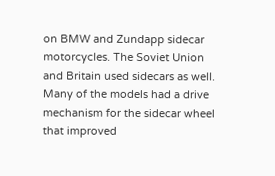on BMW and Zundapp sidecar motorcycles. The Soviet Union and Britain used sidecars as well. Many of the models had a drive mechanism for the sidecar wheel that improved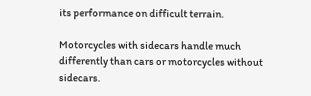its performance on difficult terrain.

Motorcycles with sidecars handle much differently than cars or motorcycles without sidecars.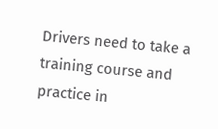Drivers need to take a training course and practice in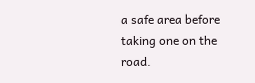a safe area before taking one on the road.